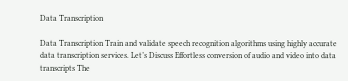Data Transcription

Data Transcription Train and validate speech recognition algorithms using highly accurate data transcription services. Let’s Discuss Effortless conversion of audio and video into data transcripts The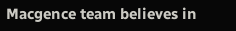Macgence team believes in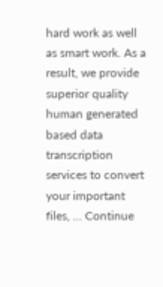hard work as well as smart work. As a result, we provide superior quality human generated based data transcription services to convert your important files, … Continue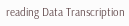reading Data Transcription